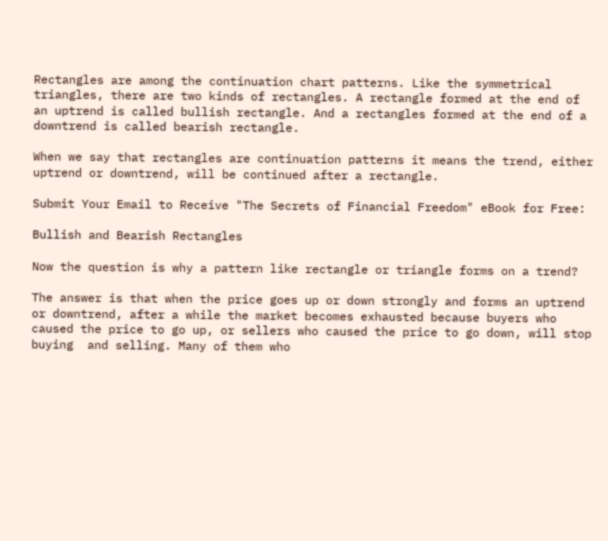Rectangles are among the continuation chart patterns. Like the symmetrical triangles, there are two kinds of rectangles. A rectangle formed at the end of an uptrend is called bullish rectangle. And a rectangles formed at the end of a downtrend is called bearish rectangle.

When we say that rectangles are continuation patterns it means the trend, either uptrend or downtrend, will be continued after a rectangle.

Submit Your Email to Receive "The Secrets of Financial Freedom" eBook for Free:

Bullish and Bearish Rectangles

Now the question is why a pattern like rectangle or triangle forms on a trend?

The answer is that when the price goes up or down strongly and forms an uptrend or downtrend, after a while the market becomes exhausted because buyers who caused the price to go up, or sellers who caused the price to go down, will stop buying  and selling. Many of them who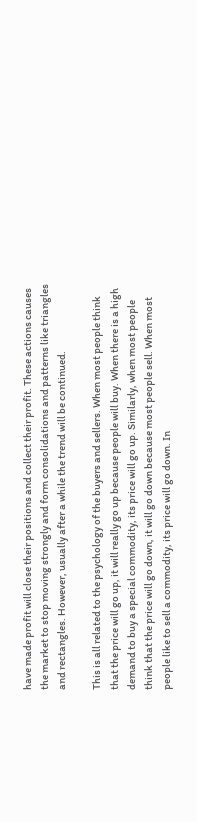have made profit will close their positions and collect their profit. These actions causes the market to stop moving strongly and form consolidations and patterns like triangles and rectangles. However, usually after a while the trend will be continued.

This is all related to the psychology of the buyers and sellers. When most people think that the price will go up, it will really go up because people will buy. When there is a high demand to buy a special commodity, its price will go up. Similarly, when most people think that the price will go down, it will go down because most people sell. When most people like to sell a commodity, its price will go down. In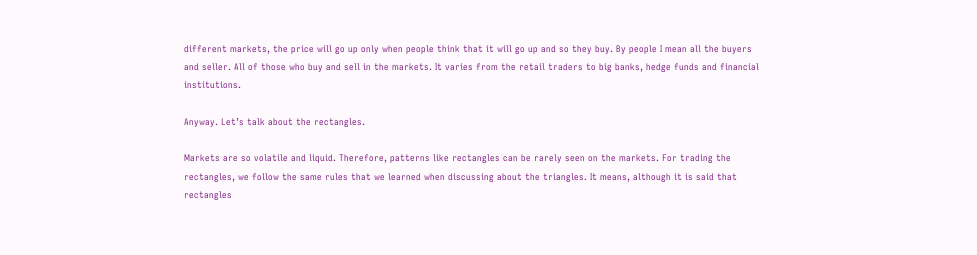different markets, the price will go up only when people think that it will go up and so they buy. By people I mean all the buyers and seller. All of those who buy and sell in the markets. It varies from the retail traders to big banks, hedge funds and financial institutions.

Anyway. Let’s talk about the rectangles.

Markets are so volatile and liquid. Therefore, patterns like rectangles can be rarely seen on the markets. For trading the rectangles, we follow the same rules that we learned when discussing about the triangles. It means, although it is said that rectangles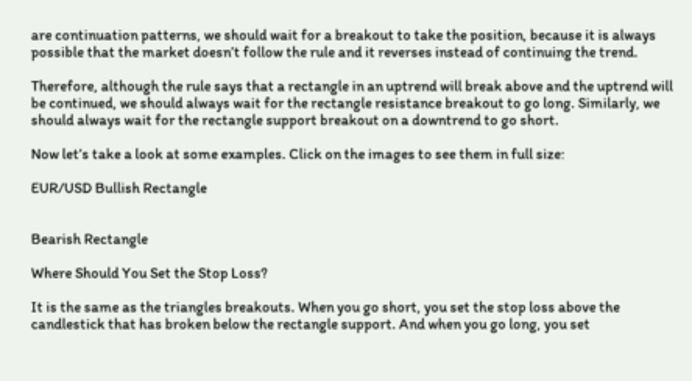are continuation patterns, we should wait for a breakout to take the position, because it is always possible that the market doesn’t follow the rule and it reverses instead of continuing the trend.

Therefore, although the rule says that a rectangle in an uptrend will break above and the uptrend will be continued, we should always wait for the rectangle resistance breakout to go long. Similarly, we should always wait for the rectangle support breakout on a downtrend to go short.

Now let’s take a look at some examples. Click on the images to see them in full size:

EUR/USD Bullish Rectangle


Bearish Rectangle

Where Should You Set the Stop Loss?

It is the same as the triangles breakouts. When you go short, you set the stop loss above the candlestick that has broken below the rectangle support. And when you go long, you set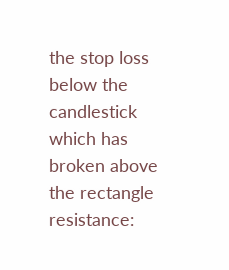the stop loss below the candlestick which has broken above the rectangle resistance: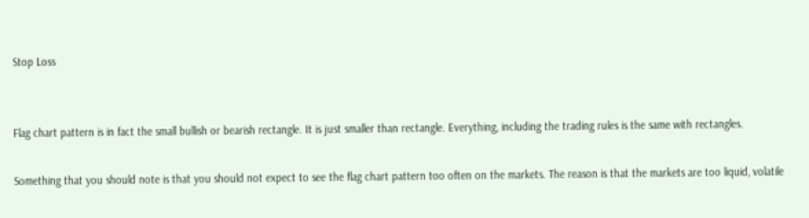Stop Loss


Flag chart pattern is in fact the small bullish or bearish rectangle. It is just smaller than rectangle. Everything, including the trading rules is the same with rectangles.

Something that you should note is that you should not expect to see the flag chart pattern too often on the markets. The reason is that the markets are too liquid, volatile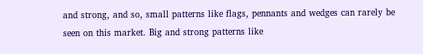and strong, and so, small patterns like flags, pennants and wedges can rarely be seen on this market. Big and strong patterns like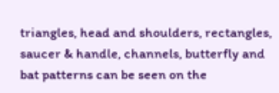triangles, head and shoulders, rectangles, saucer & handle, channels, butterfly and bat patterns can be seen on the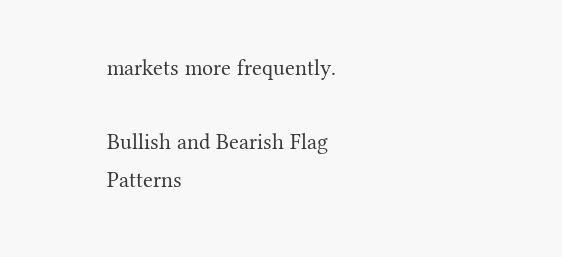markets more frequently.

Bullish and Bearish Flag Patterns